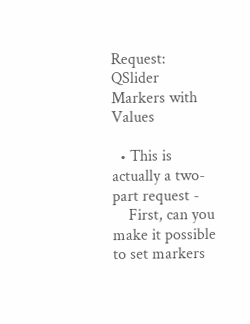Request: QSlider Markers with Values

  • This is actually a two-part request -
    First, can you make it possible to set markers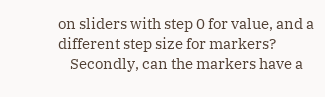on sliders with step 0 for value, and a different step size for markers?
    Secondly, can the markers have a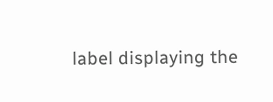label displaying the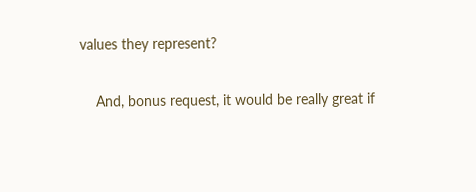values they represent?

    And, bonus request, it would be really great if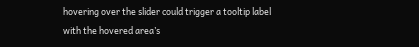hovering over the slider could trigger a tooltip label with the hovered area’s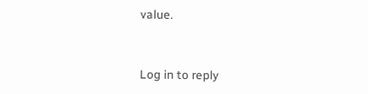value.


Log in to reply